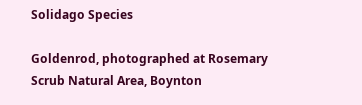Solidago Species

Goldenrod, photographed at Rosemary Scrub Natural Area, Boynton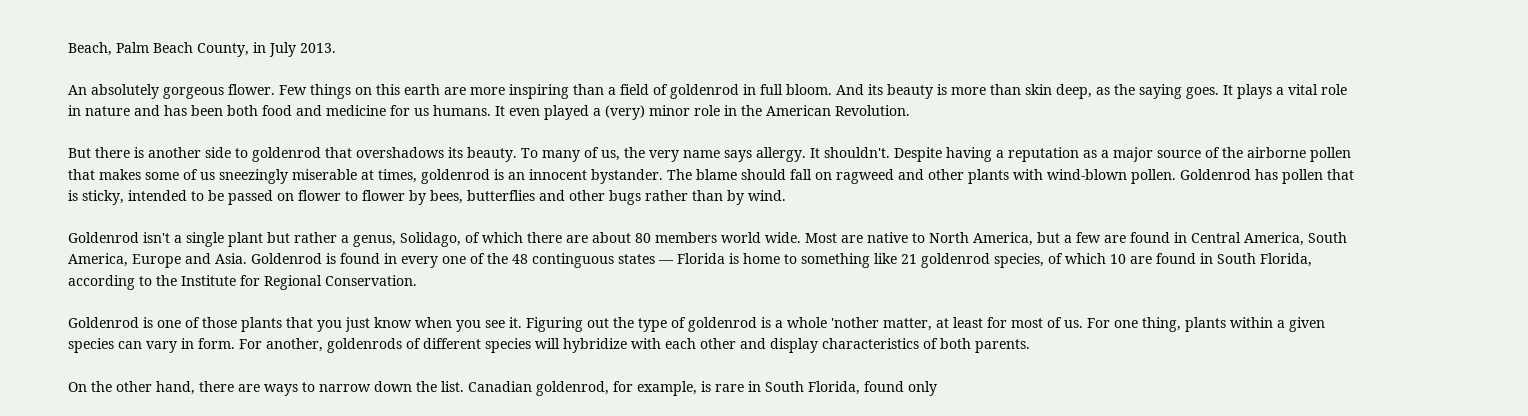Beach, Palm Beach County, in July 2013.

An absolutely gorgeous flower. Few things on this earth are more inspiring than a field of goldenrod in full bloom. And its beauty is more than skin deep, as the saying goes. It plays a vital role in nature and has been both food and medicine for us humans. It even played a (very) minor role in the American Revolution.

But there is another side to goldenrod that overshadows its beauty. To many of us, the very name says allergy. It shouldn't. Despite having a reputation as a major source of the airborne pollen that makes some of us sneezingly miserable at times, goldenrod is an innocent bystander. The blame should fall on ragweed and other plants with wind-blown pollen. Goldenrod has pollen that is sticky, intended to be passed on flower to flower by bees, butterflies and other bugs rather than by wind.

Goldenrod isn't a single plant but rather a genus, Solidago, of which there are about 80 members world wide. Most are native to North America, but a few are found in Central America, South America, Europe and Asia. Goldenrod is found in every one of the 48 continguous states — Florida is home to something like 21 goldenrod species, of which 10 are found in South Florida, according to the Institute for Regional Conservation.

Goldenrod is one of those plants that you just know when you see it. Figuring out the type of goldenrod is a whole 'nother matter, at least for most of us. For one thing, plants within a given species can vary in form. For another, goldenrods of different species will hybridize with each other and display characteristics of both parents.

On the other hand, there are ways to narrow down the list. Canadian goldenrod, for example, is rare in South Florida, found only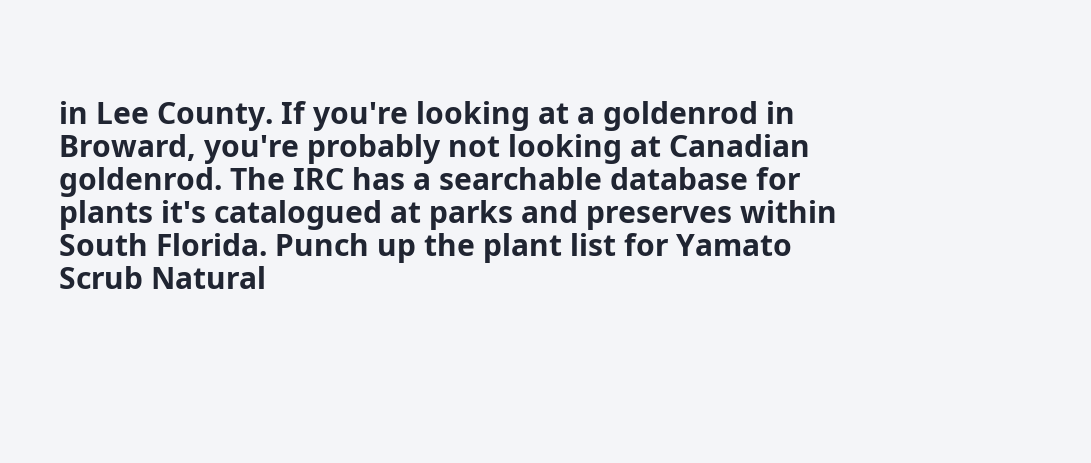in Lee County. If you're looking at a goldenrod in Broward, you're probably not looking at Canadian goldenrod. The IRC has a searchable database for plants it's catalogued at parks and preserves within South Florida. Punch up the plant list for Yamato Scrub Natural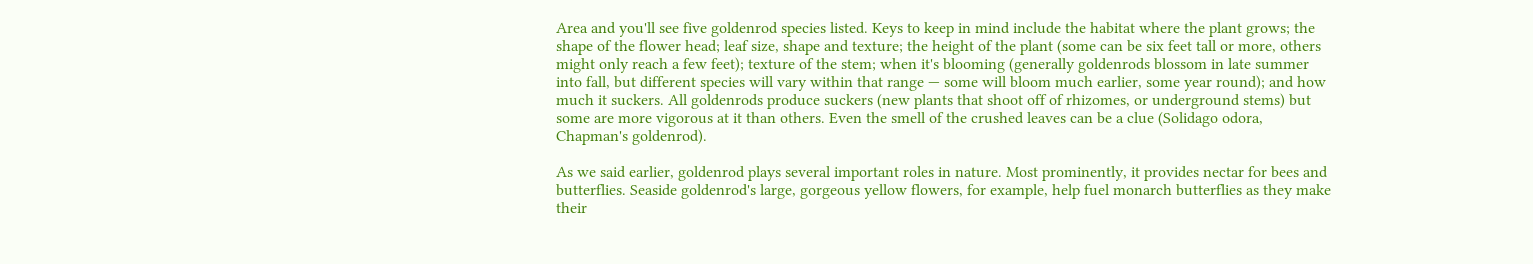Area and you'll see five goldenrod species listed. Keys to keep in mind include the habitat where the plant grows; the shape of the flower head; leaf size, shape and texture; the height of the plant (some can be six feet tall or more, others might only reach a few feet); texture of the stem; when it's blooming (generally goldenrods blossom in late summer into fall, but different species will vary within that range — some will bloom much earlier, some year round); and how much it suckers. All goldenrods produce suckers (new plants that shoot off of rhizomes, or underground stems) but some are more vigorous at it than others. Even the smell of the crushed leaves can be a clue (Solidago odora, Chapman's goldenrod).

As we said earlier, goldenrod plays several important roles in nature. Most prominently, it provides nectar for bees and butterflies. Seaside goldenrod's large, gorgeous yellow flowers, for example, help fuel monarch butterflies as they make their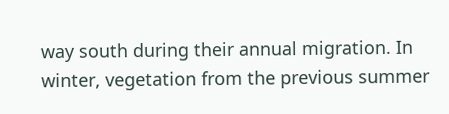way south during their annual migration. In winter, vegetation from the previous summer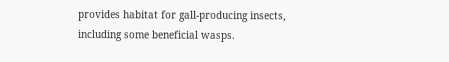provides habitat for gall-producing insects, including some beneficial wasps.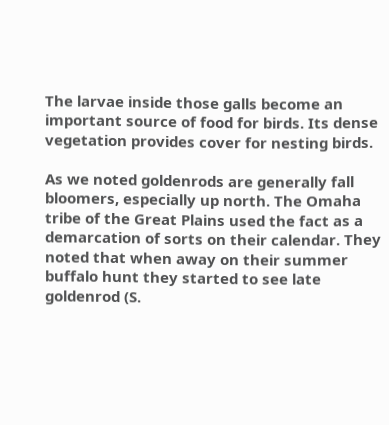The larvae inside those galls become an important source of food for birds. Its dense vegetation provides cover for nesting birds.

As we noted goldenrods are generally fall bloomers, especially up north. The Omaha tribe of the Great Plains used the fact as a demarcation of sorts on their calendar. They noted that when away on their summer buffalo hunt they started to see late goldenrod (S.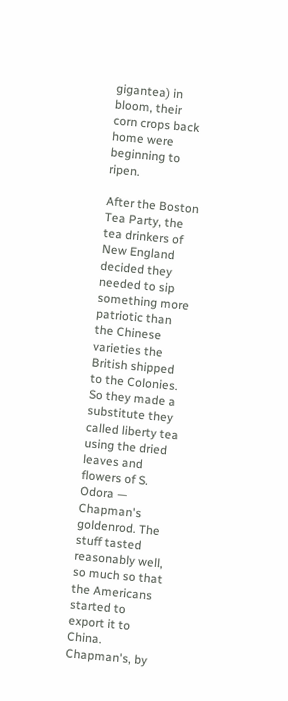gigantea) in bloom, their corn crops back home were beginning to ripen.

After the Boston Tea Party, the tea drinkers of New England decided they needed to sip something more patriotic than the Chinese varieties the British shipped to the Colonies. So they made a substitute they called liberty tea using the dried leaves and flowers of S. Odora — Chapman's goldenrod. The stuff tasted reasonably well, so much so that the Americans started to export it to China. Chapman's, by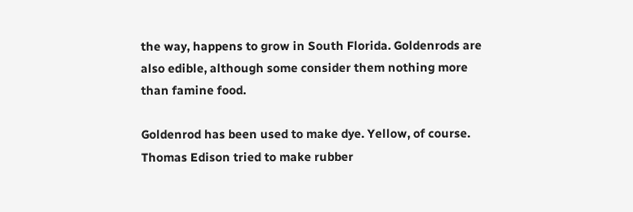the way, happens to grow in South Florida. Goldenrods are also edible, although some consider them nothing more than famine food.

Goldenrod has been used to make dye. Yellow, of course. Thomas Edison tried to make rubber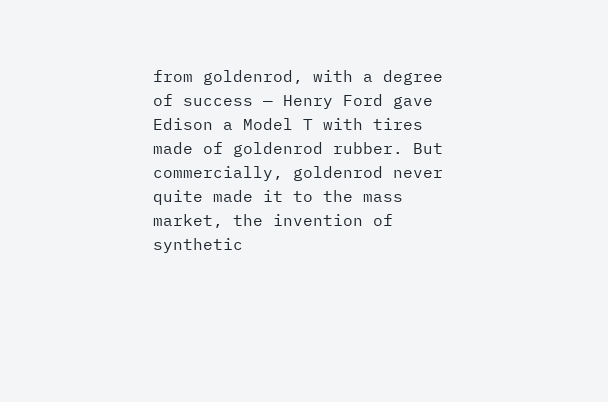from goldenrod, with a degree of success — Henry Ford gave Edison a Model T with tires made of goldenrod rubber. But commercially, goldenrod never quite made it to the mass market, the invention of synthetic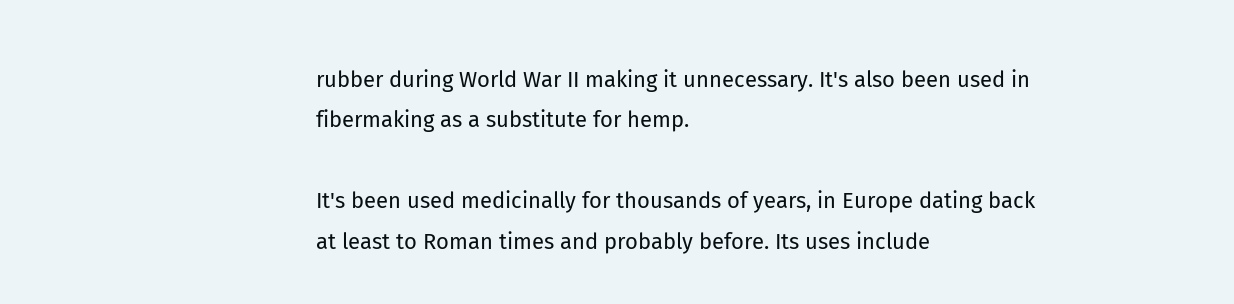rubber during World War II making it unnecessary. It's also been used in fibermaking as a substitute for hemp.

It's been used medicinally for thousands of years, in Europe dating back at least to Roman times and probably before. Its uses include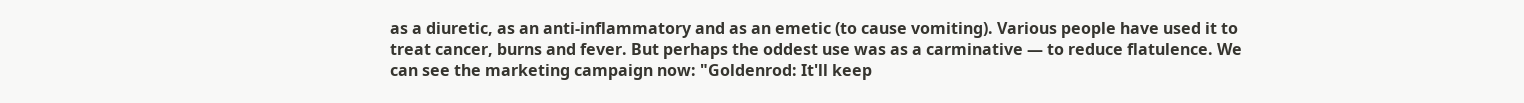as a diuretic, as an anti-inflammatory and as an emetic (to cause vomiting). Various people have used it to treat cancer, burns and fever. But perhaps the oddest use was as a carminative — to reduce flatulence. We can see the marketing campaign now: "Goldenrod: It'll keep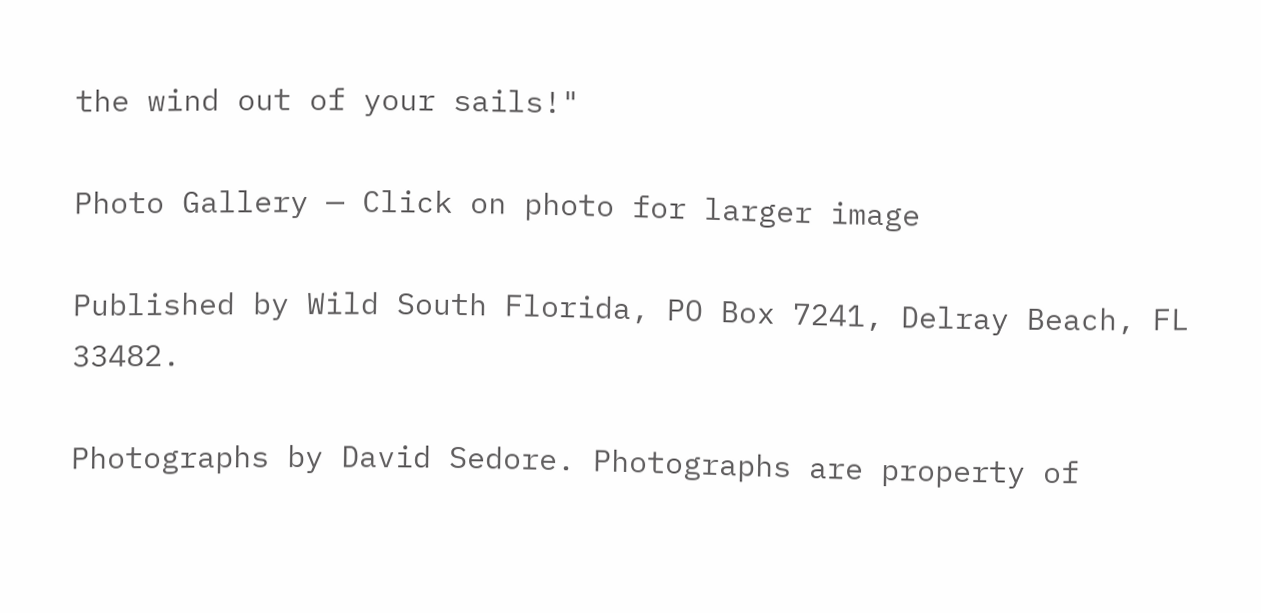the wind out of your sails!"

Photo Gallery — Click on photo for larger image

Published by Wild South Florida, PO Box 7241, Delray Beach, FL 33482.

Photographs by David Sedore. Photographs are property of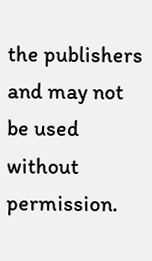the publishers and may not be used without permission.